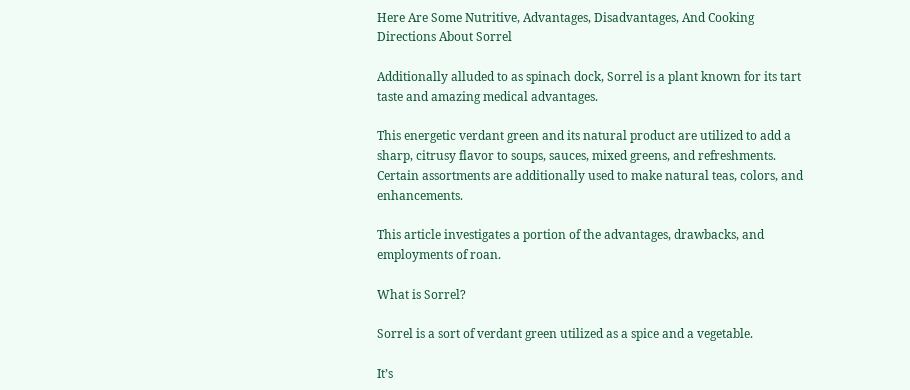Here Are Some Nutritive, Advantages, Disadvantages, And Cooking Directions About Sorrel

Additionally alluded to as spinach dock, Sorrel is a plant known for its tart taste and amazing medical advantages.

This energetic verdant green and its natural product are utilized to add a sharp, citrusy flavor to soups, sauces, mixed greens, and refreshments. Certain assortments are additionally used to make natural teas, colors, and enhancements.

This article investigates a portion of the advantages, drawbacks, and employments of roan.

What is Sorrel?

Sorrel is a sort of verdant green utilized as a spice and a vegetable.

It’s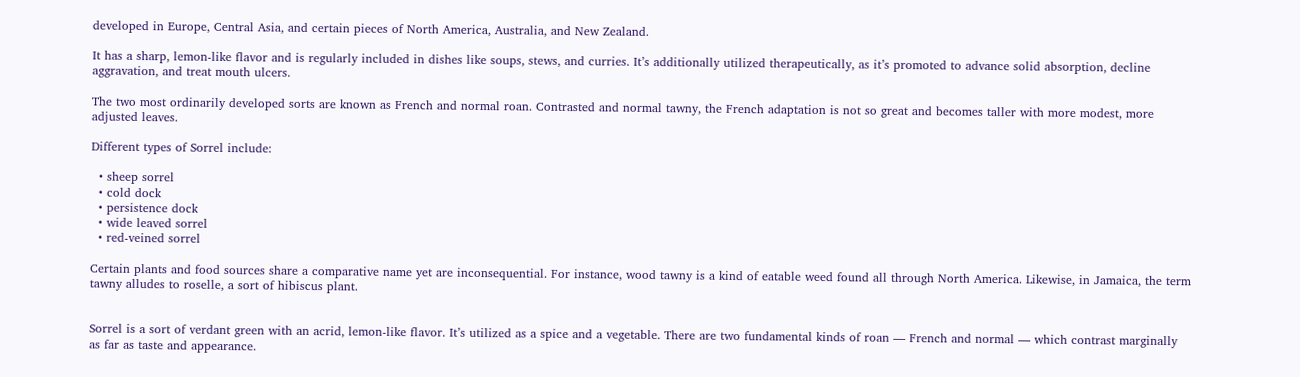developed in Europe, Central Asia, and certain pieces of North America, Australia, and New Zealand.

It has a sharp, lemon-like flavor and is regularly included in dishes like soups, stews, and curries. It’s additionally utilized therapeutically, as it’s promoted to advance solid absorption, decline aggravation, and treat mouth ulcers.

The two most ordinarily developed sorts are known as French and normal roan. Contrasted and normal tawny, the French adaptation is not so great and becomes taller with more modest, more adjusted leaves.

Different types of Sorrel include:

  • sheep sorrel
  • cold dock
  • persistence dock
  • wide leaved sorrel
  • red-veined sorrel

Certain plants and food sources share a comparative name yet are inconsequential. For instance, wood tawny is a kind of eatable weed found all through North America. Likewise, in Jamaica, the term tawny alludes to roselle, a sort of hibiscus plant.


Sorrel is a sort of verdant green with an acrid, lemon-like flavor. It’s utilized as a spice and a vegetable. There are two fundamental kinds of roan — French and normal — which contrast marginally as far as taste and appearance.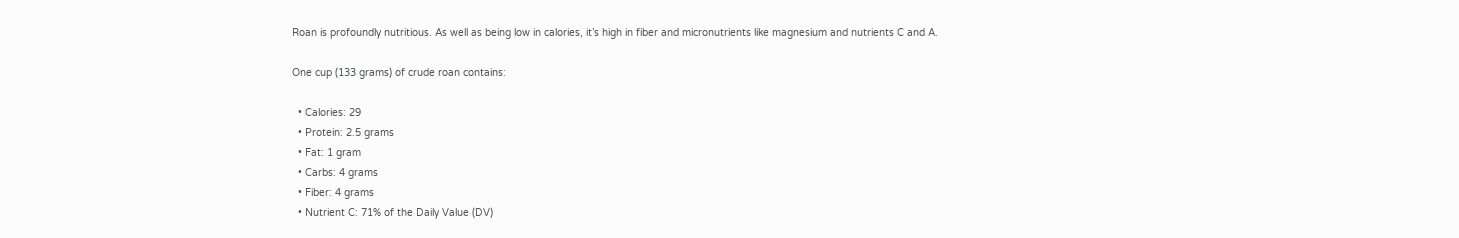Roan is profoundly nutritious. As well as being low in calories, it’s high in fiber and micronutrients like magnesium and nutrients C and A.

One cup (133 grams) of crude roan contains:

  • Calories: 29
  • Protein: 2.5 grams
  • Fat: 1 gram
  • Carbs: 4 grams
  • Fiber: 4 grams
  • Nutrient C: 71% of the Daily Value (DV)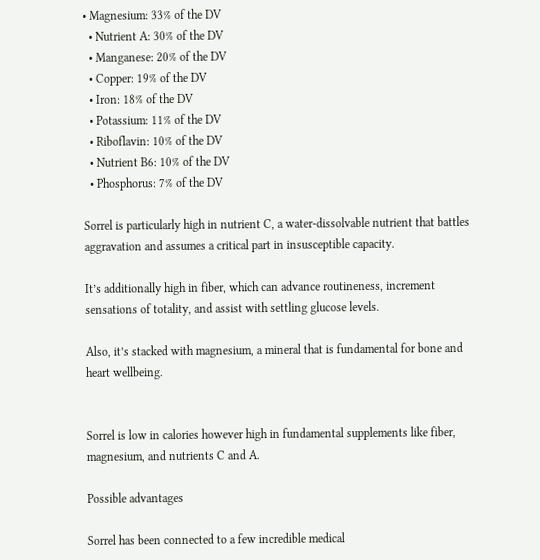• Magnesium: 33% of the DV
  • Nutrient A: 30% of the DV
  • Manganese: 20% of the DV
  • Copper: 19% of the DV
  • Iron: 18% of the DV
  • Potassium: 11% of the DV
  • Riboflavin: 10% of the DV
  • Nutrient B6: 10% of the DV
  • Phosphorus: 7% of the DV

Sorrel is particularly high in nutrient C, a water-dissolvable nutrient that battles aggravation and assumes a critical part in insusceptible capacity.

It’s additionally high in fiber, which can advance routineness, increment sensations of totality, and assist with settling glucose levels.

Also, it’s stacked with magnesium, a mineral that is fundamental for bone and heart wellbeing.


Sorrel is low in calories however high in fundamental supplements like fiber, magnesium, and nutrients C and A.

Possible advantages

Sorrel has been connected to a few incredible medical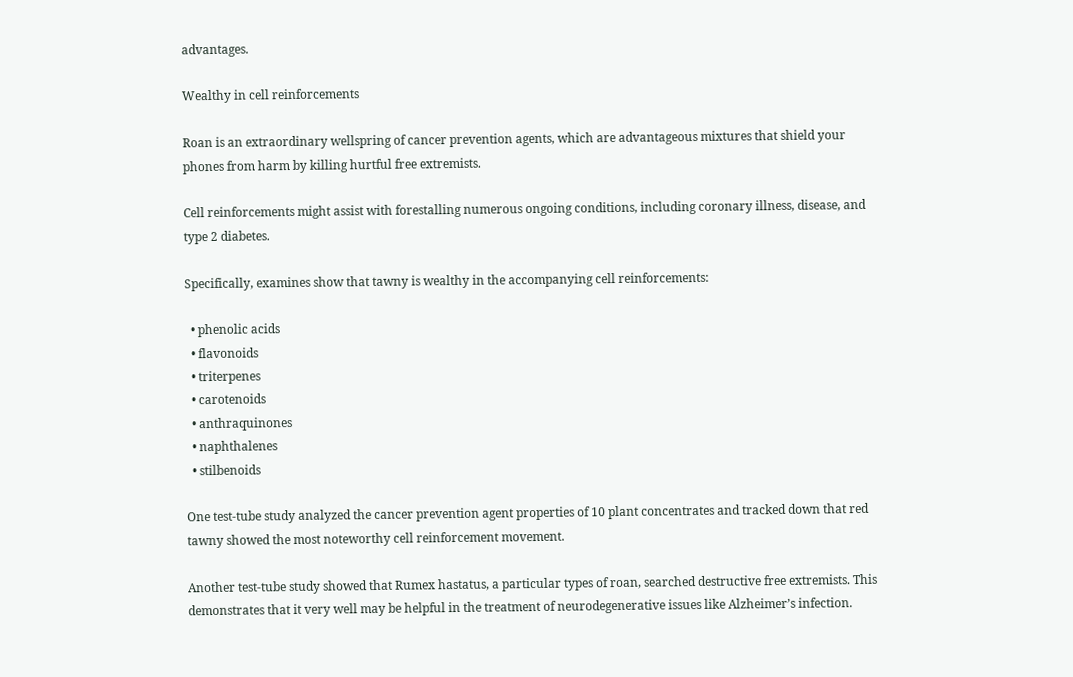advantages.

Wealthy in cell reinforcements

Roan is an extraordinary wellspring of cancer prevention agents, which are advantageous mixtures that shield your phones from harm by killing hurtful free extremists.

Cell reinforcements might assist with forestalling numerous ongoing conditions, including coronary illness, disease, and type 2 diabetes.

Specifically, examines show that tawny is wealthy in the accompanying cell reinforcements:

  • phenolic acids
  • flavonoids
  • triterpenes
  • carotenoids
  • anthraquinones
  • naphthalenes
  • stilbenoids

One test-tube study analyzed the cancer prevention agent properties of 10 plant concentrates and tracked down that red tawny showed the most noteworthy cell reinforcement movement.

Another test-tube study showed that Rumex hastatus, a particular types of roan, searched destructive free extremists. This demonstrates that it very well may be helpful in the treatment of neurodegenerative issues like Alzheimer’s infection.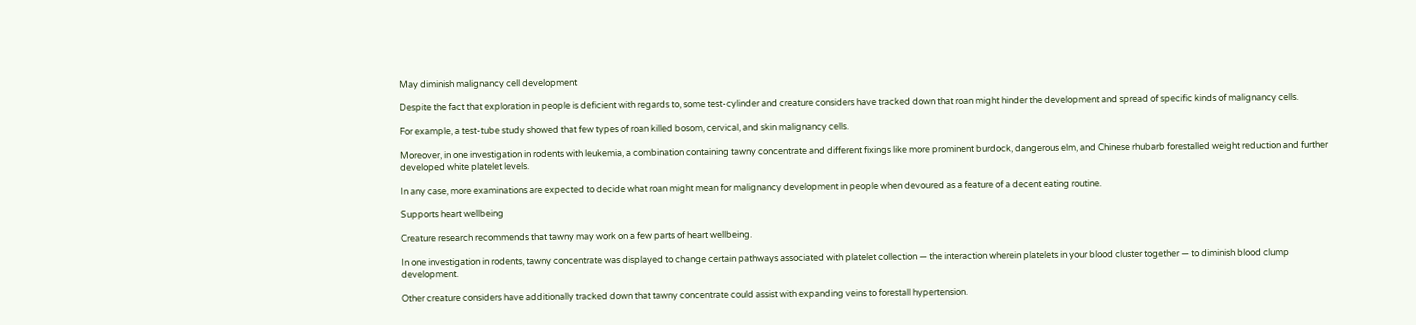May diminish malignancy cell development

Despite the fact that exploration in people is deficient with regards to, some test-cylinder and creature considers have tracked down that roan might hinder the development and spread of specific kinds of malignancy cells.

For example, a test-tube study showed that few types of roan killed bosom, cervical, and skin malignancy cells.

Moreover, in one investigation in rodents with leukemia, a combination containing tawny concentrate and different fixings like more prominent burdock, dangerous elm, and Chinese rhubarb forestalled weight reduction and further developed white platelet levels.

In any case, more examinations are expected to decide what roan might mean for malignancy development in people when devoured as a feature of a decent eating routine.

Supports heart wellbeing

Creature research recommends that tawny may work on a few parts of heart wellbeing.

In one investigation in rodents, tawny concentrate was displayed to change certain pathways associated with platelet collection — the interaction wherein platelets in your blood cluster together — to diminish blood clump development.

Other creature considers have additionally tracked down that tawny concentrate could assist with expanding veins to forestall hypertension.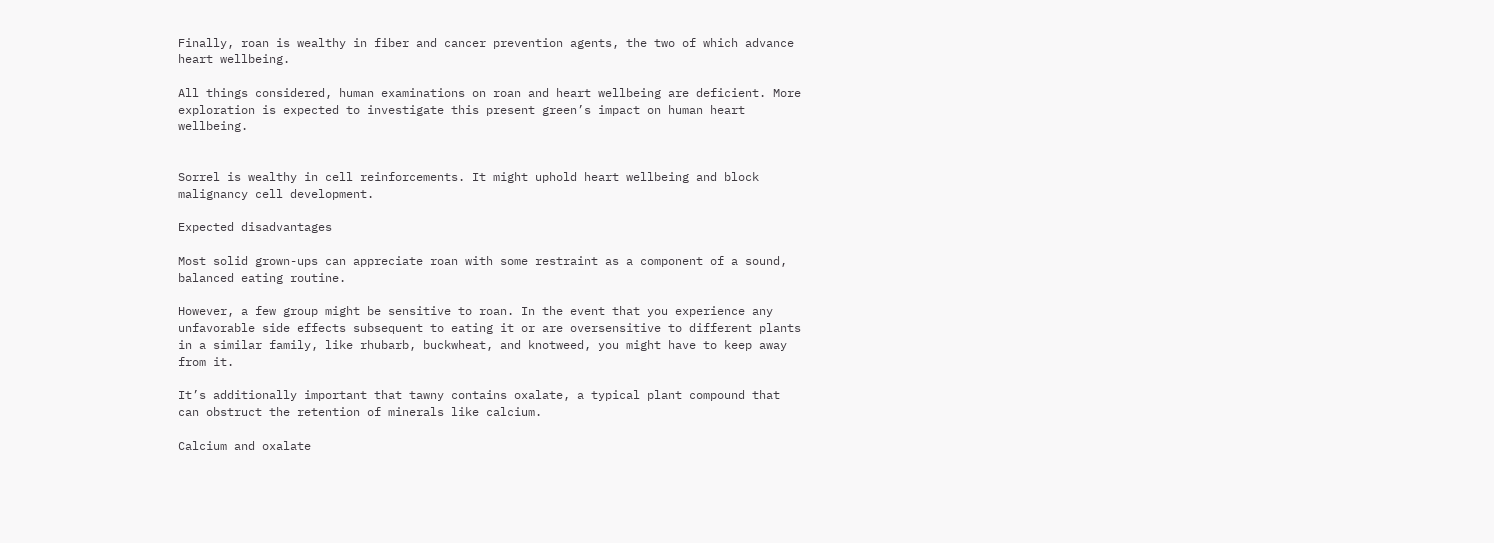Finally, roan is wealthy in fiber and cancer prevention agents, the two of which advance heart wellbeing.

All things considered, human examinations on roan and heart wellbeing are deficient. More exploration is expected to investigate this present green’s impact on human heart wellbeing.


Sorrel is wealthy in cell reinforcements. It might uphold heart wellbeing and block malignancy cell development.

Expected disadvantages

Most solid grown-ups can appreciate roan with some restraint as a component of a sound, balanced eating routine.

However, a few group might be sensitive to roan. In the event that you experience any unfavorable side effects subsequent to eating it or are oversensitive to different plants in a similar family, like rhubarb, buckwheat, and knotweed, you might have to keep away from it.

It’s additionally important that tawny contains oxalate, a typical plant compound that can obstruct the retention of minerals like calcium.

Calcium and oxalate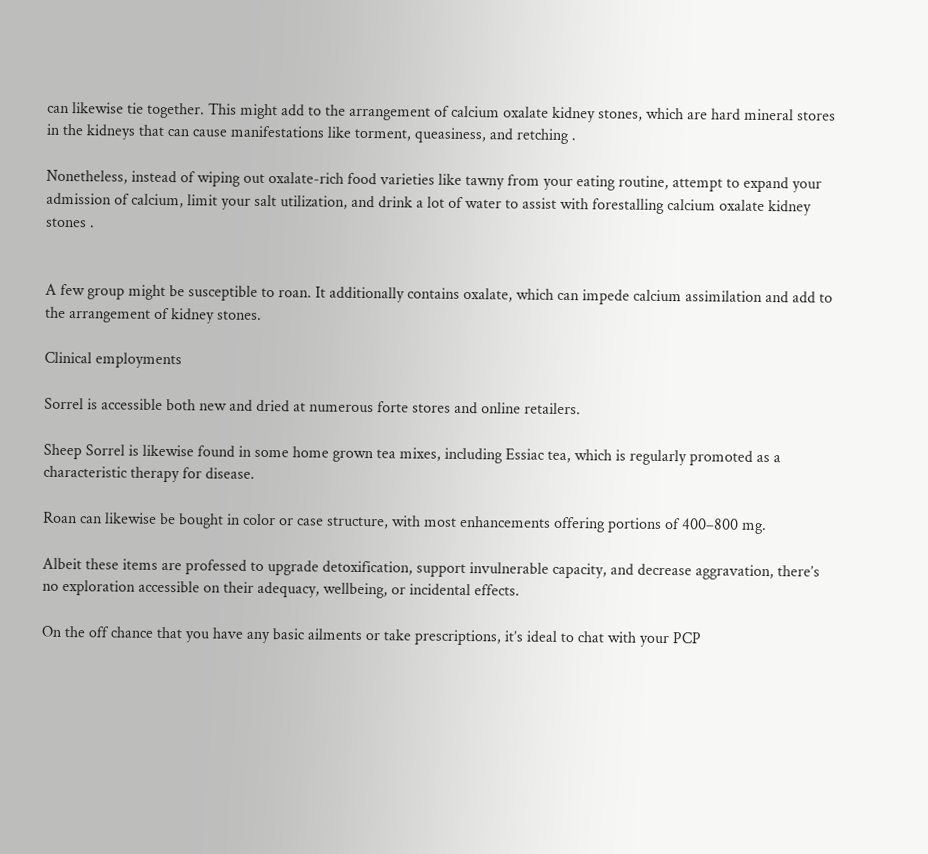can likewise tie together. This might add to the arrangement of calcium oxalate kidney stones, which are hard mineral stores in the kidneys that can cause manifestations like torment, queasiness, and retching .

Nonetheless, instead of wiping out oxalate-rich food varieties like tawny from your eating routine, attempt to expand your admission of calcium, limit your salt utilization, and drink a lot of water to assist with forestalling calcium oxalate kidney stones .


A few group might be susceptible to roan. It additionally contains oxalate, which can impede calcium assimilation and add to the arrangement of kidney stones.

Clinical employments

Sorrel is accessible both new and dried at numerous forte stores and online retailers.

Sheep Sorrel is likewise found in some home grown tea mixes, including Essiac tea, which is regularly promoted as a characteristic therapy for disease.

Roan can likewise be bought in color or case structure, with most enhancements offering portions of 400–800 mg.

Albeit these items are professed to upgrade detoxification, support invulnerable capacity, and decrease aggravation, there’s no exploration accessible on their adequacy, wellbeing, or incidental effects.

On the off chance that you have any basic ailments or take prescriptions, it’s ideal to chat with your PCP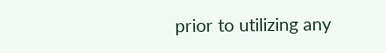prior to utilizing any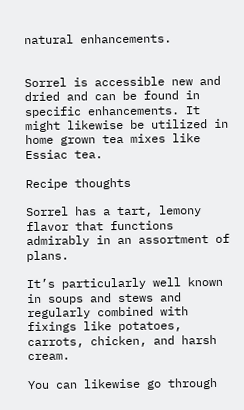natural enhancements.


Sorrel is accessible new and dried and can be found in specific enhancements. It might likewise be utilized in home grown tea mixes like Essiac tea.

Recipe thoughts

Sorrel has a tart, lemony flavor that functions admirably in an assortment of plans.

It’s particularly well known in soups and stews and regularly combined with fixings like potatoes, carrots, chicken, and harsh cream.

You can likewise go through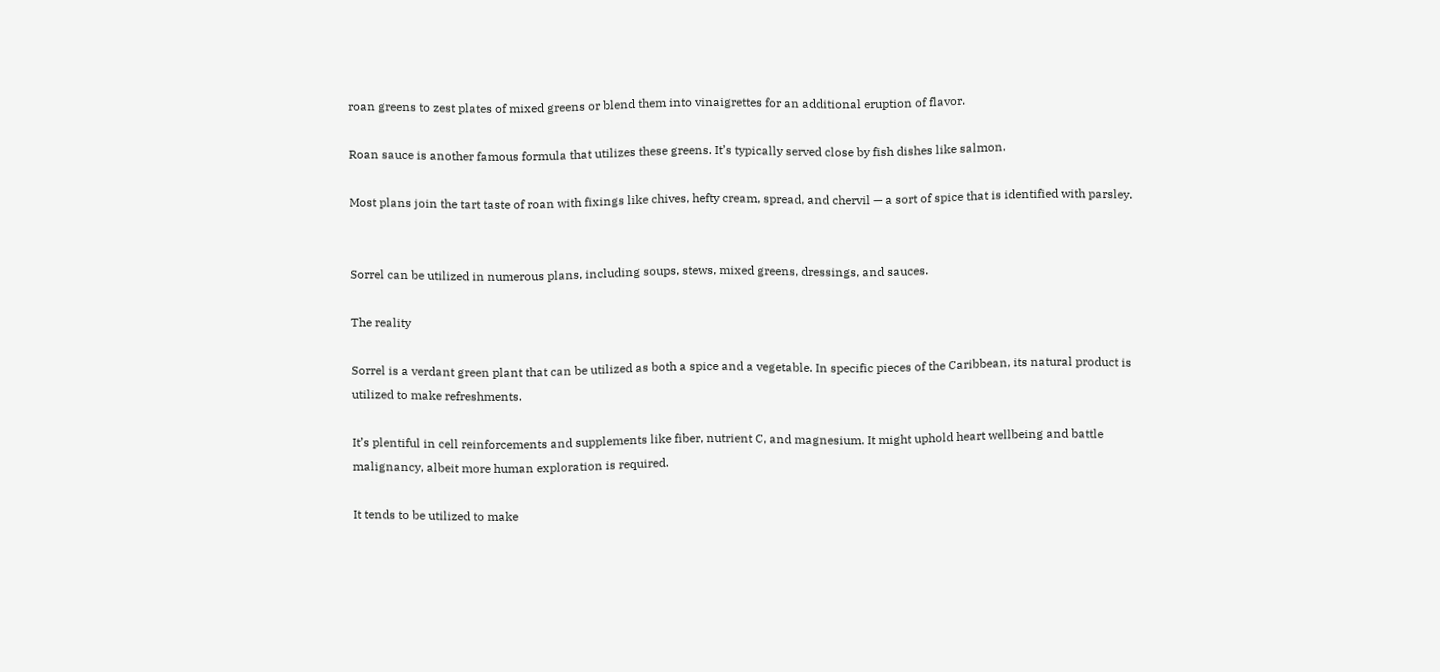roan greens to zest plates of mixed greens or blend them into vinaigrettes for an additional eruption of flavor.

Roan sauce is another famous formula that utilizes these greens. It’s typically served close by fish dishes like salmon.

Most plans join the tart taste of roan with fixings like chives, hefty cream, spread, and chervil — a sort of spice that is identified with parsley.


Sorrel can be utilized in numerous plans, including soups, stews, mixed greens, dressings, and sauces.

The reality

Sorrel is a verdant green plant that can be utilized as both a spice and a vegetable. In specific pieces of the Caribbean, its natural product is utilized to make refreshments.

It’s plentiful in cell reinforcements and supplements like fiber, nutrient C, and magnesium. It might uphold heart wellbeing and battle malignancy, albeit more human exploration is required.

It tends to be utilized to make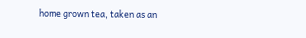home grown tea, taken as an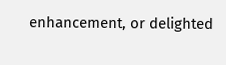enhancement, or delighted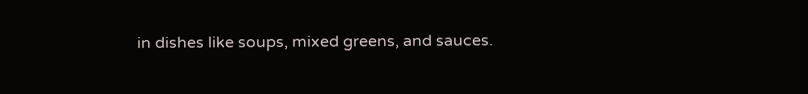in dishes like soups, mixed greens, and sauces.